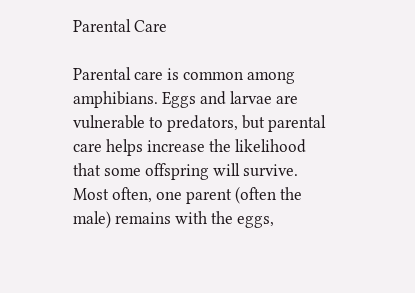Parental Care

Parental care is common among amphibians. Eggs and larvae are vulnerable to predators, but parental care helps increase the likelihood that some offspring will survive. Most often, one parent (often the male) remains with the eggs,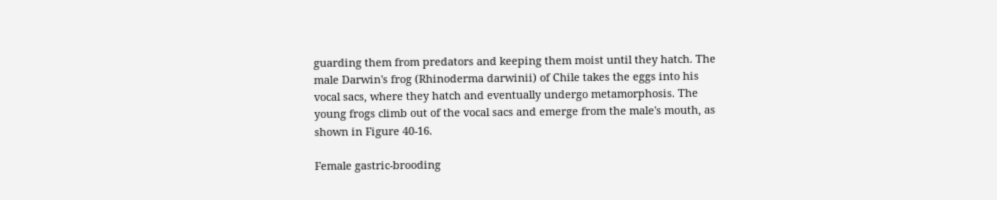guarding them from predators and keeping them moist until they hatch. The male Darwin's frog (Rhinoderma darwinii) of Chile takes the eggs into his vocal sacs, where they hatch and eventually undergo metamorphosis. The young frogs climb out of the vocal sacs and emerge from the male's mouth, as shown in Figure 40-16.

Female gastric-brooding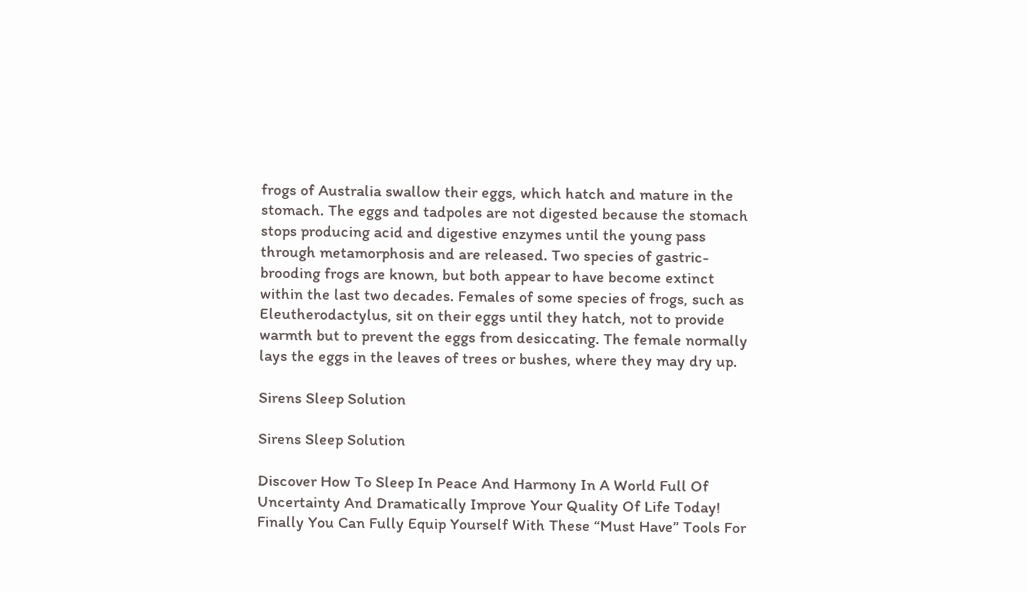frogs of Australia swallow their eggs, which hatch and mature in the stomach. The eggs and tadpoles are not digested because the stomach stops producing acid and digestive enzymes until the young pass through metamorphosis and are released. Two species of gastric-brooding frogs are known, but both appear to have become extinct within the last two decades. Females of some species of frogs, such as Eleutherodactylus, sit on their eggs until they hatch, not to provide warmth but to prevent the eggs from desiccating. The female normally lays the eggs in the leaves of trees or bushes, where they may dry up.

Sirens Sleep Solution

Sirens Sleep Solution

Discover How To Sleep In Peace And Harmony In A World Full Of Uncertainty And Dramatically Improve Your Quality Of Life Today! Finally You Can Fully Equip Yourself With These “Must Have” Tools For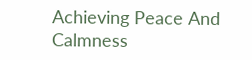Achieving Peace And Calmness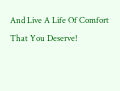And Live A Life Of Comfort That You Deserve!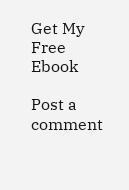Get My Free Ebook

Post a comment